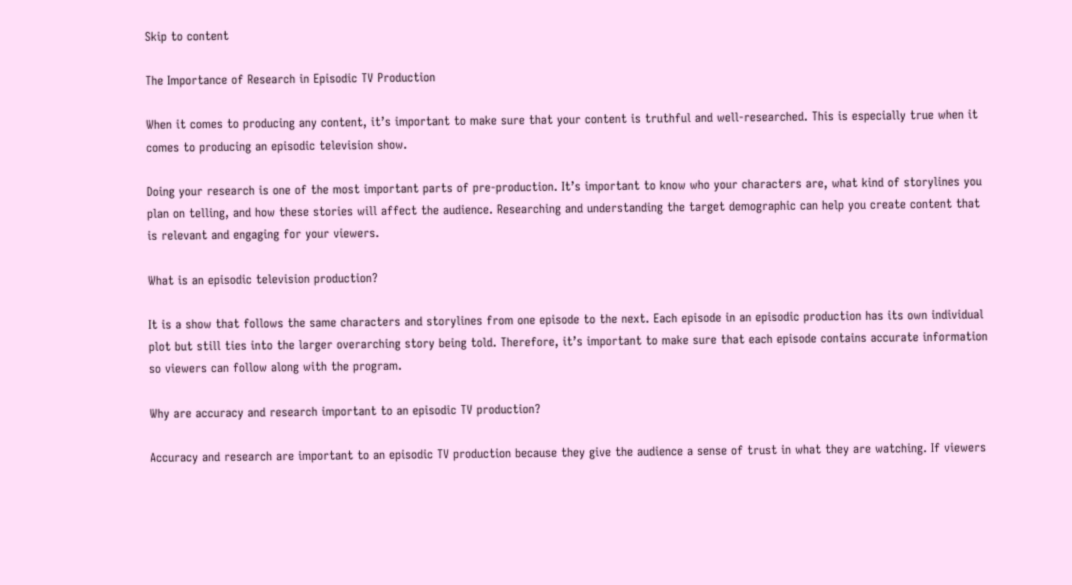Skip to content

The Importance of Research in Episodic TV Production

When it comes to producing any content, it’s important to make sure that your content is truthful and well-researched. This is especially true when it comes to producing an episodic television show.

Doing your research is one of the most important parts of pre-production. It’s important to know who your characters are, what kind of storylines you plan on telling, and how these stories will affect the audience. Researching and understanding the target demographic can help you create content that is relevant and engaging for your viewers.

What is an episodic television production?

It is a show that follows the same characters and storylines from one episode to the next. Each episode in an episodic production has its own individual plot but still ties into the larger overarching story being told. Therefore, it’s important to make sure that each episode contains accurate information so viewers can follow along with the program.

Why are accuracy and research important to an episodic TV production?

Accuracy and research are important to an episodic TV production because they give the audience a sense of trust in what they are watching. If viewers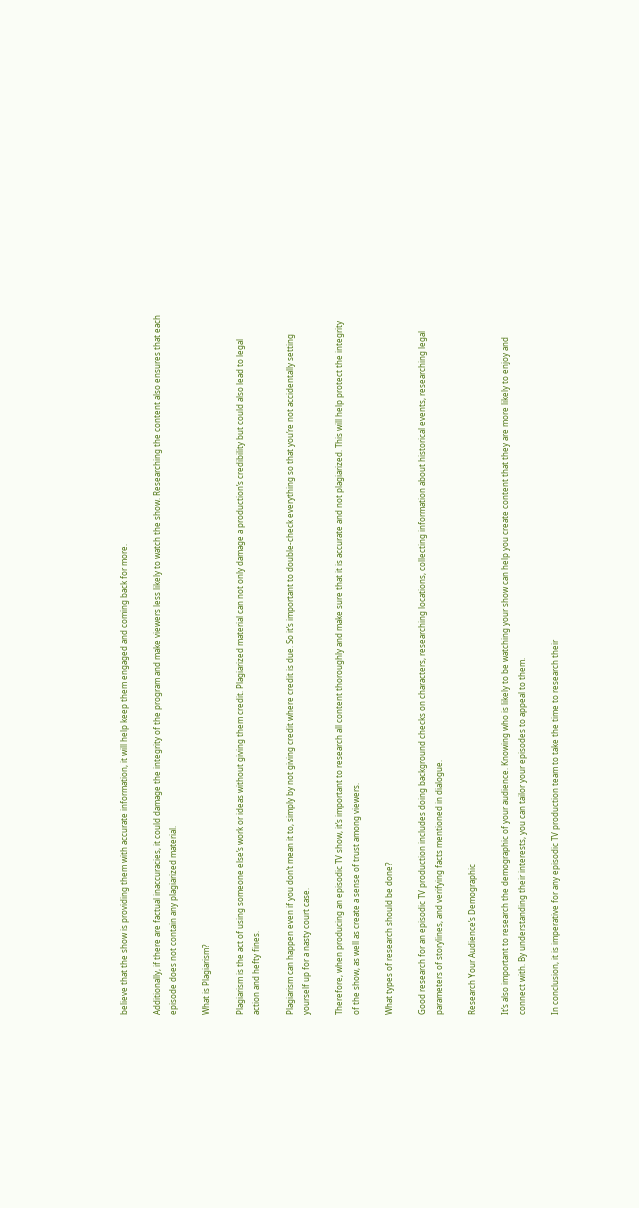believe that the show is providing them with accurate information, it will help keep them engaged and coming back for more.

Additionally, if there are factual inaccuracies, it could damage the integrity of the program and make viewers less likely to watch the show. Researching the content also ensures that each episode does not contain any plagiarized material.

What is Plagiarism?

Plagiarism is the act of using someone else’s work or ideas without giving them credit. Plagiarized material can not only damage a production’s credibility but could also lead to legal action and hefty fines.

Plagiarism can happen even if you don’t mean it to, simply by not giving credit where credit is due. So it’s important to double-check everything so that you’re not accidentally setting yourself up for a nasty court case.

Therefore, when producing an episodic TV show, it’s important to research all content thoroughly and make sure that it is accurate and not plagiarized. This will help protect the integrity of the show, as well as create a sense of trust among viewers.

What types of research should be done?

Good research for an episodic TV production includes doing background checks on characters, researching locations, collecting information about historical events, researching legal parameters of storylines, and verifying facts mentioned in dialogue.

Research Your Audience’s Demographic

It’s also important to research the demographic of your audience. Knowing who is likely to be watching your show can help you create content that they are more likely to enjoy and connect with. By understanding their interests, you can tailor your episodes to appeal to them.

In conclusion, it is imperative for any episodic TV production team to take the time to research their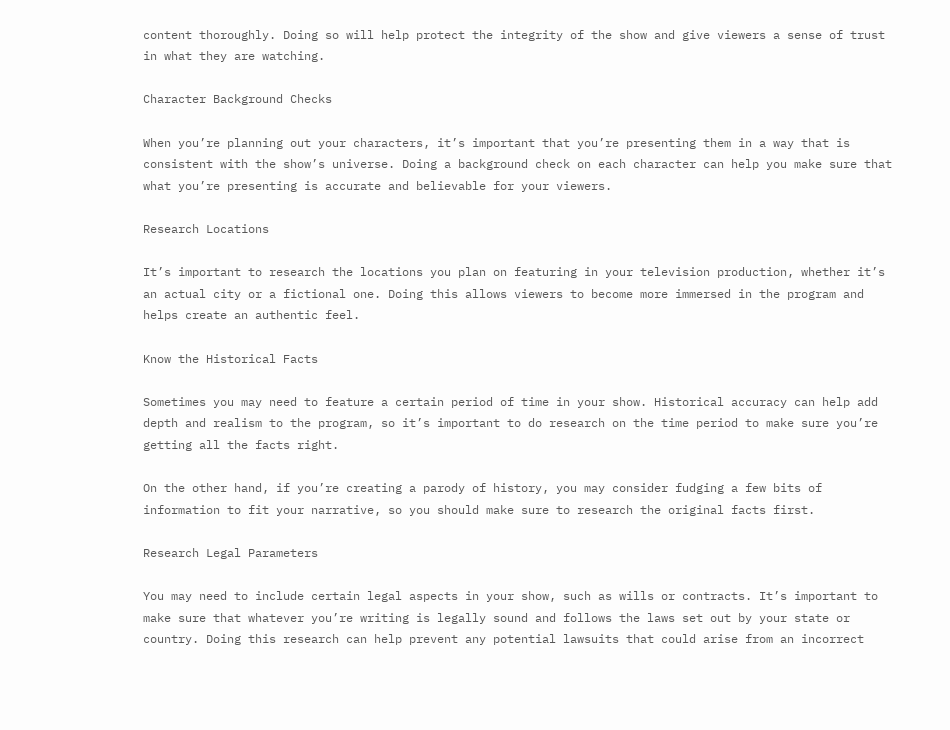content thoroughly. Doing so will help protect the integrity of the show and give viewers a sense of trust in what they are watching.

Character Background Checks

When you’re planning out your characters, it’s important that you’re presenting them in a way that is consistent with the show’s universe. Doing a background check on each character can help you make sure that what you’re presenting is accurate and believable for your viewers.

Research Locations

It’s important to research the locations you plan on featuring in your television production, whether it’s an actual city or a fictional one. Doing this allows viewers to become more immersed in the program and helps create an authentic feel.

Know the Historical Facts

Sometimes you may need to feature a certain period of time in your show. Historical accuracy can help add depth and realism to the program, so it’s important to do research on the time period to make sure you’re getting all the facts right.

On the other hand, if you’re creating a parody of history, you may consider fudging a few bits of information to fit your narrative, so you should make sure to research the original facts first.

Research Legal Parameters

You may need to include certain legal aspects in your show, such as wills or contracts. It’s important to make sure that whatever you’re writing is legally sound and follows the laws set out by your state or country. Doing this research can help prevent any potential lawsuits that could arise from an incorrect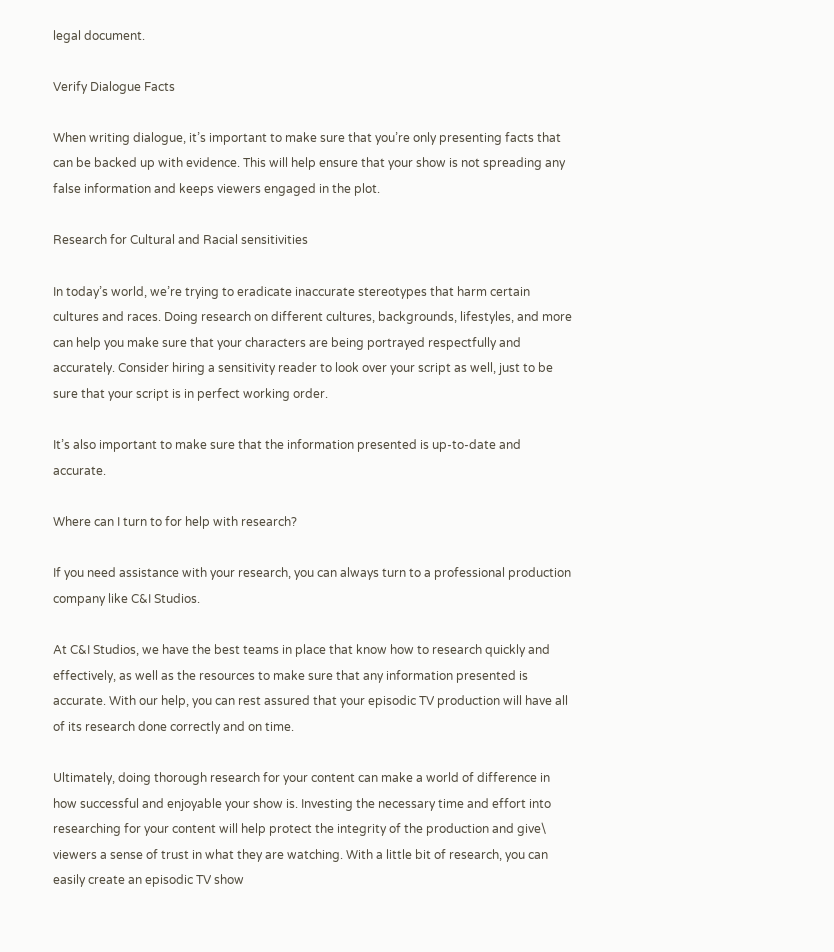legal document.

Verify Dialogue Facts

When writing dialogue, it’s important to make sure that you’re only presenting facts that can be backed up with evidence. This will help ensure that your show is not spreading any false information and keeps viewers engaged in the plot.

Research for Cultural and Racial sensitivities

In today’s world, we’re trying to eradicate inaccurate stereotypes that harm certain cultures and races. Doing research on different cultures, backgrounds, lifestyles, and more can help you make sure that your characters are being portrayed respectfully and accurately. Consider hiring a sensitivity reader to look over your script as well, just to be sure that your script is in perfect working order.

It’s also important to make sure that the information presented is up-to-date and accurate.

Where can I turn to for help with research?

If you need assistance with your research, you can always turn to a professional production company like C&I Studios.

At C&I Studios, we have the best teams in place that know how to research quickly and effectively, as well as the resources to make sure that any information presented is accurate. With our help, you can rest assured that your episodic TV production will have all of its research done correctly and on time.

Ultimately, doing thorough research for your content can make a world of difference in how successful and enjoyable your show is. Investing the necessary time and effort into researching for your content will help protect the integrity of the production and give\ viewers a sense of trust in what they are watching. With a little bit of research, you can easily create an episodic TV show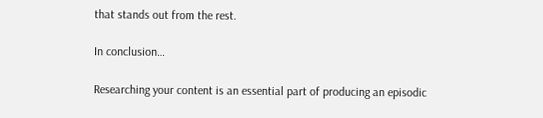that stands out from the rest.

In conclusion…

Researching your content is an essential part of producing an episodic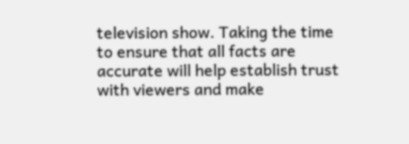television show. Taking the time to ensure that all facts are accurate will help establish trust with viewers and make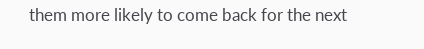them more likely to come back for the next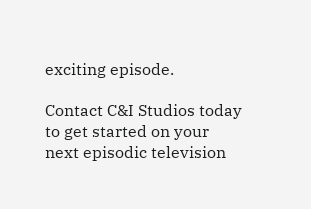exciting episode.

Contact C&I Studios today to get started on your next episodic television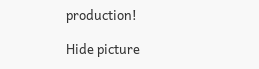production!

Hide picture